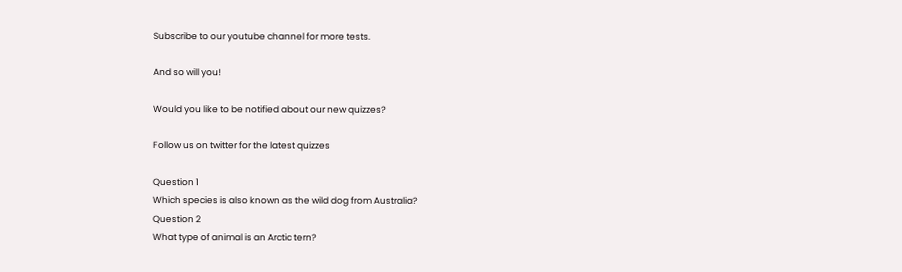Subscribe to our youtube channel for more tests.

And so will you!

Would you like to be notified about our new quizzes?

Follow us on twitter for the latest quizzes

Question 1
Which species is also known as the wild dog from Australia?
Question 2
What type of animal is an Arctic tern?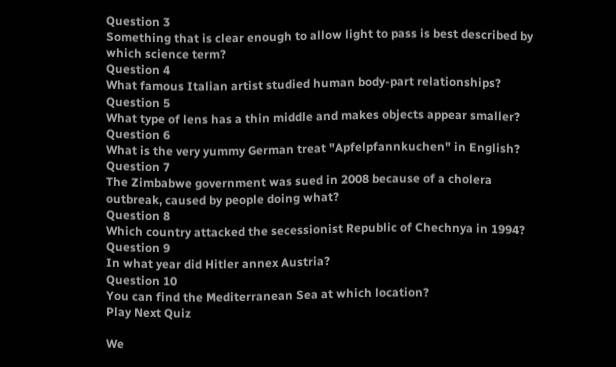Question 3
Something that is clear enough to allow light to pass is best described by which science term?
Question 4
What famous Italian artist studied human body-part relationships?
Question 5
What type of lens has a thin middle and makes objects appear smaller?
Question 6
What is the very yummy German treat "Apfelpfannkuchen" in English?
Question 7
The Zimbabwe government was sued in 2008 because of a cholera outbreak, caused by people doing what?
Question 8
Which country attacked the secessionist Republic of Chechnya in 1994?
Question 9
In what year did Hitler annex Austria?
Question 10
You can find the Mediterranean Sea at which location?
Play Next Quiz

We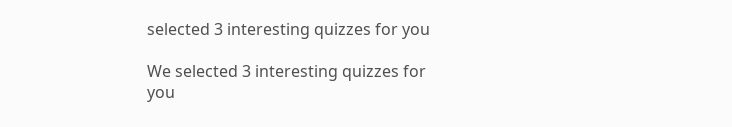selected 3 interesting quizzes for you

We selected 3 interesting quizzes for you